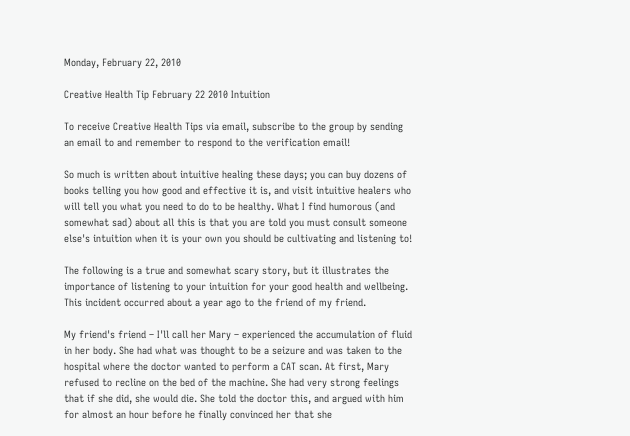Monday, February 22, 2010

Creative Health Tip February 22 2010 Intuition

To receive Creative Health Tips via email, subscribe to the group by sending an email to and remember to respond to the verification email!

So much is written about intuitive healing these days; you can buy dozens of books telling you how good and effective it is, and visit intuitive healers who will tell you what you need to do to be healthy. What I find humorous (and somewhat sad) about all this is that you are told you must consult someone else's intuition when it is your own you should be cultivating and listening to!

The following is a true and somewhat scary story, but it illustrates the importance of listening to your intuition for your good health and wellbeing. This incident occurred about a year ago to the friend of my friend.

My friend's friend – I'll call her Mary – experienced the accumulation of fluid in her body. She had what was thought to be a seizure and was taken to the hospital where the doctor wanted to perform a CAT scan. At first, Mary refused to recline on the bed of the machine. She had very strong feelings that if she did, she would die. She told the doctor this, and argued with him for almost an hour before he finally convinced her that she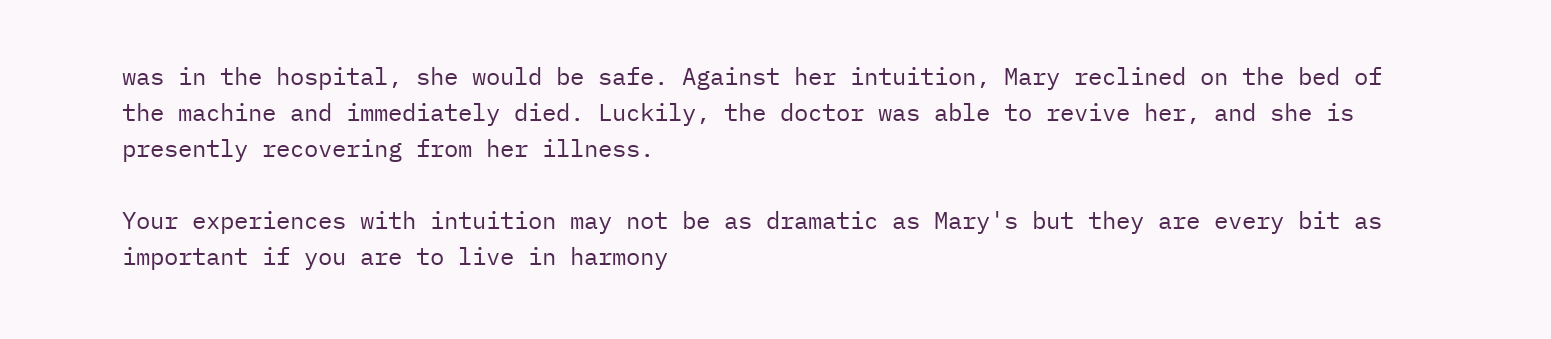was in the hospital, she would be safe. Against her intuition, Mary reclined on the bed of the machine and immediately died. Luckily, the doctor was able to revive her, and she is presently recovering from her illness.

Your experiences with intuition may not be as dramatic as Mary's but they are every bit as important if you are to live in harmony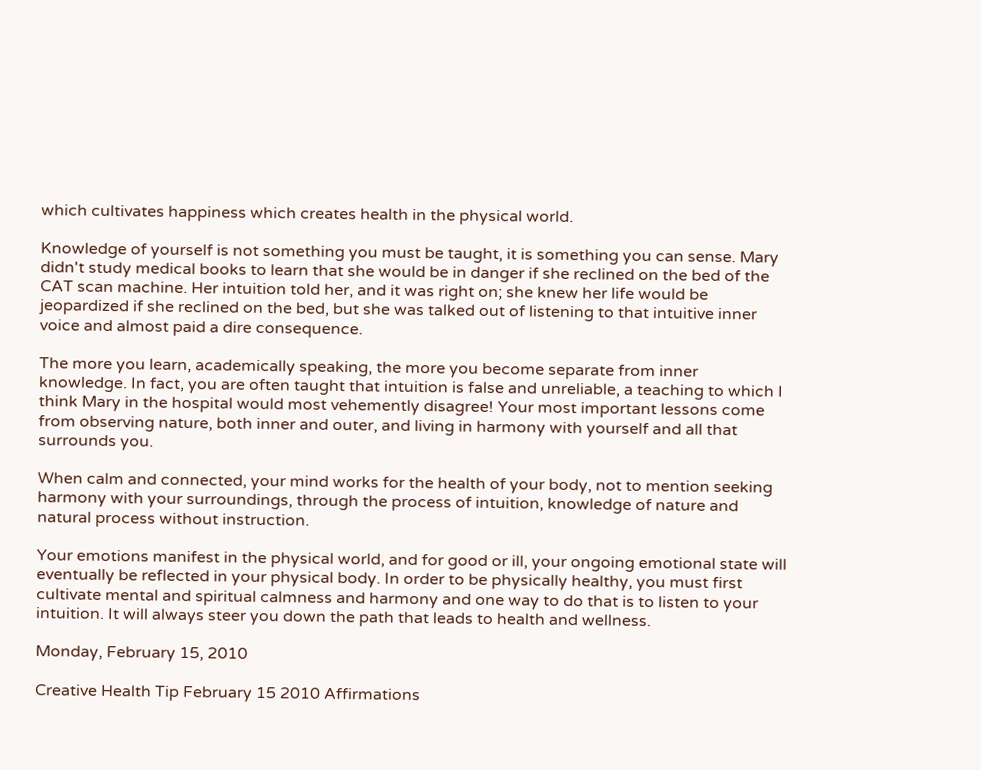which cultivates happiness which creates health in the physical world.

Knowledge of yourself is not something you must be taught, it is something you can sense. Mary didn't study medical books to learn that she would be in danger if she reclined on the bed of the CAT scan machine. Her intuition told her, and it was right on; she knew her life would be jeopardized if she reclined on the bed, but she was talked out of listening to that intuitive inner voice and almost paid a dire consequence.

The more you learn, academically speaking, the more you become separate from inner knowledge. In fact, you are often taught that intuition is false and unreliable, a teaching to which I think Mary in the hospital would most vehemently disagree! Your most important lessons come from observing nature, both inner and outer, and living in harmony with yourself and all that surrounds you.

When calm and connected, your mind works for the health of your body, not to mention seeking harmony with your surroundings, through the process of intuition, knowledge of nature and natural process without instruction.

Your emotions manifest in the physical world, and for good or ill, your ongoing emotional state will eventually be reflected in your physical body. In order to be physically healthy, you must first cultivate mental and spiritual calmness and harmony and one way to do that is to listen to your intuition. It will always steer you down the path that leads to health and wellness.

Monday, February 15, 2010

Creative Health Tip February 15 2010 Affirmations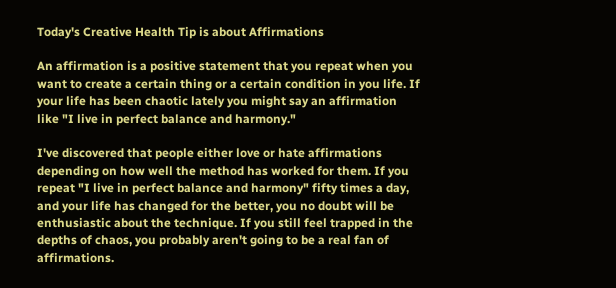Today's Creative Health Tip is about Affirmations

An affirmation is a positive statement that you repeat when you want to create a certain thing or a certain condition in you life. If your life has been chaotic lately you might say an affirmation like "I live in perfect balance and harmony."

I've discovered that people either love or hate affirmations depending on how well the method has worked for them. If you repeat "I live in perfect balance and harmony" fifty times a day, and your life has changed for the better, you no doubt will be enthusiastic about the technique. If you still feel trapped in the depths of chaos, you probably aren't going to be a real fan of affirmations.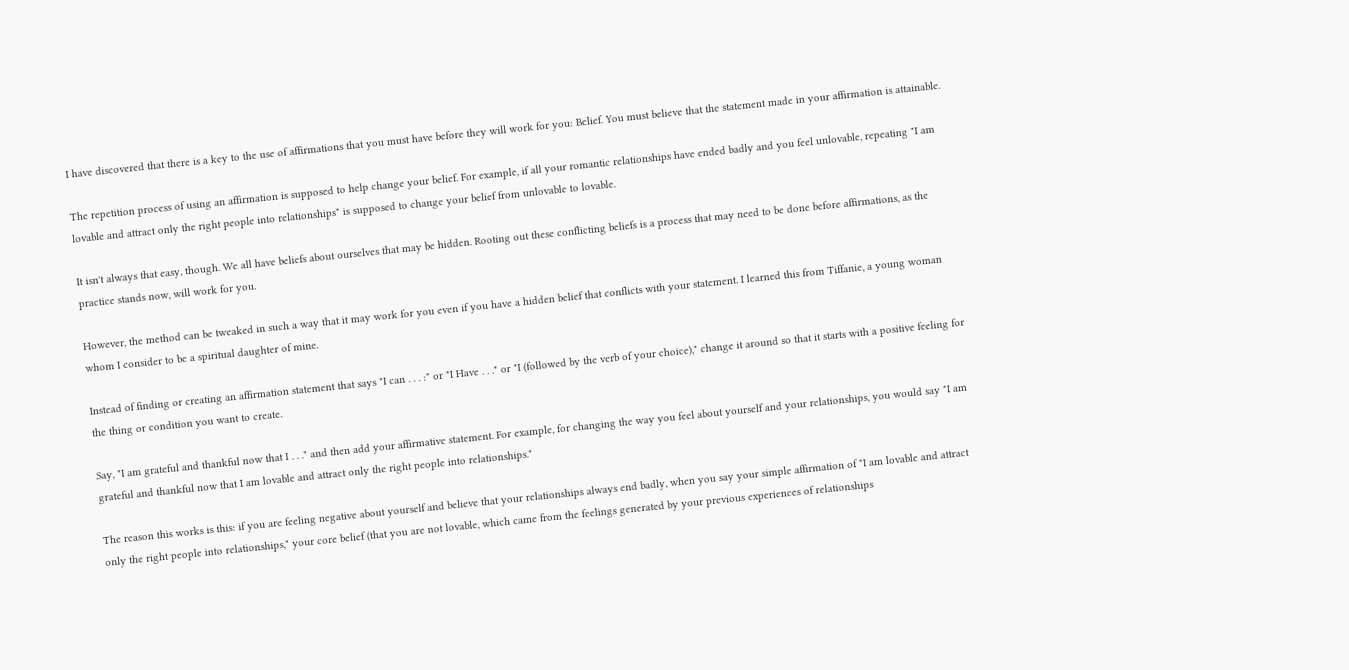I have discovered that there is a key to the use of affirmations that you must have before they will work for you: Belief. You must believe that the statement made in your affirmation is attainable.

The repetition process of using an affirmation is supposed to help change your belief. For example, if all your romantic relationships have ended badly and you feel unlovable, repeating "I am lovable and attract only the right people into relationships" is supposed to change your belief from unlovable to lovable.

It isn't always that easy, though. We all have beliefs about ourselves that may be hidden. Rooting out these conflicting beliefs is a process that may need to be done before affirmations, as the practice stands now, will work for you.

However, the method can be tweaked in such a way that it may work for you even if you have a hidden belief that conflicts with your statement. I learned this from Tiffanie, a young woman whom I consider to be a spiritual daughter of mine.

Instead of finding or creating an affirmation statement that says "I can . . . :" or "I Have . . ." or "I (followed by the verb of your choice)," change it around so that it starts with a positive feeling for the thing or condition you want to create.

Say, "I am grateful and thankful now that I . . ." and then add your affirmative statement. For example, for changing the way you feel about yourself and your relationships, you would say "I am grateful and thankful now that I am lovable and attract only the right people into relationships."

The reason this works is this: if you are feeling negative about yourself and believe that your relationships always end badly, when you say your simple affirmation of "I am lovable and attract only the right people into relationships," your core belief (that you are not lovable, which came from the feelings generated by your previous experiences of relationships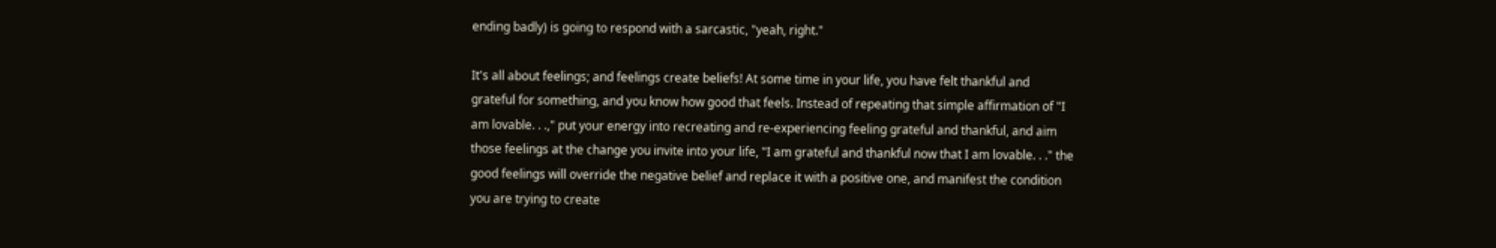ending badly) is going to respond with a sarcastic, "yeah, right."

It's all about feelings; and feelings create beliefs! At some time in your life, you have felt thankful and grateful for something, and you know how good that feels. Instead of repeating that simple affirmation of "I am lovable. . .," put your energy into recreating and re-experiencing feeling grateful and thankful, and aim those feelings at the change you invite into your life, "I am grateful and thankful now that I am lovable. . ." the good feelings will override the negative belief and replace it with a positive one, and manifest the condition you are trying to create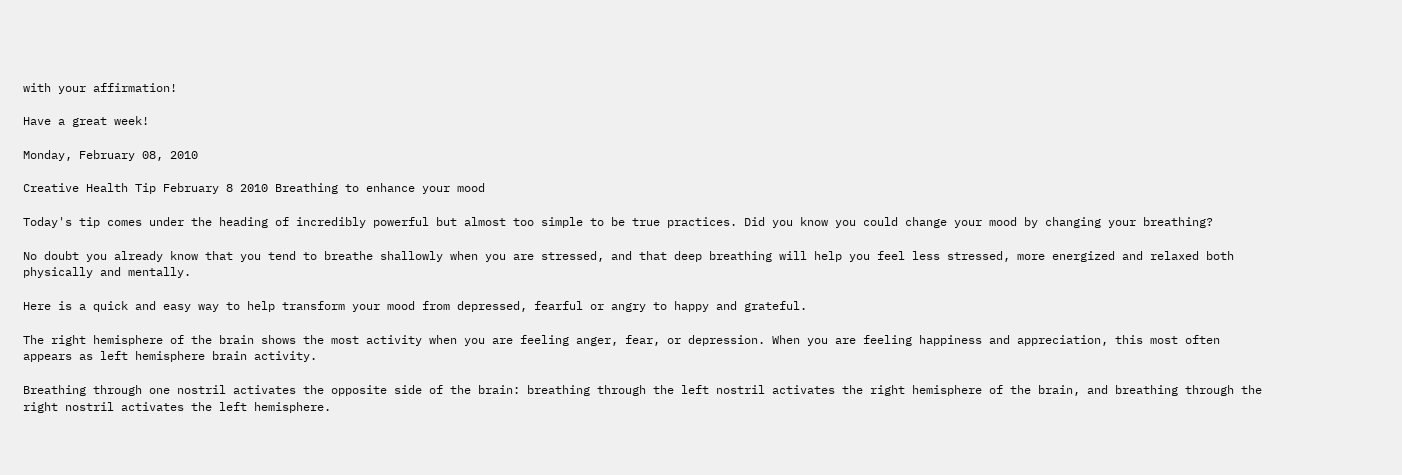with your affirmation!

Have a great week!

Monday, February 08, 2010

Creative Health Tip February 8 2010 Breathing to enhance your mood

Today's tip comes under the heading of incredibly powerful but almost too simple to be true practices. Did you know you could change your mood by changing your breathing?

No doubt you already know that you tend to breathe shallowly when you are stressed, and that deep breathing will help you feel less stressed, more energized and relaxed both physically and mentally.

Here is a quick and easy way to help transform your mood from depressed, fearful or angry to happy and grateful.

The right hemisphere of the brain shows the most activity when you are feeling anger, fear, or depression. When you are feeling happiness and appreciation, this most often appears as left hemisphere brain activity.

Breathing through one nostril activates the opposite side of the brain: breathing through the left nostril activates the right hemisphere of the brain, and breathing through the right nostril activates the left hemisphere.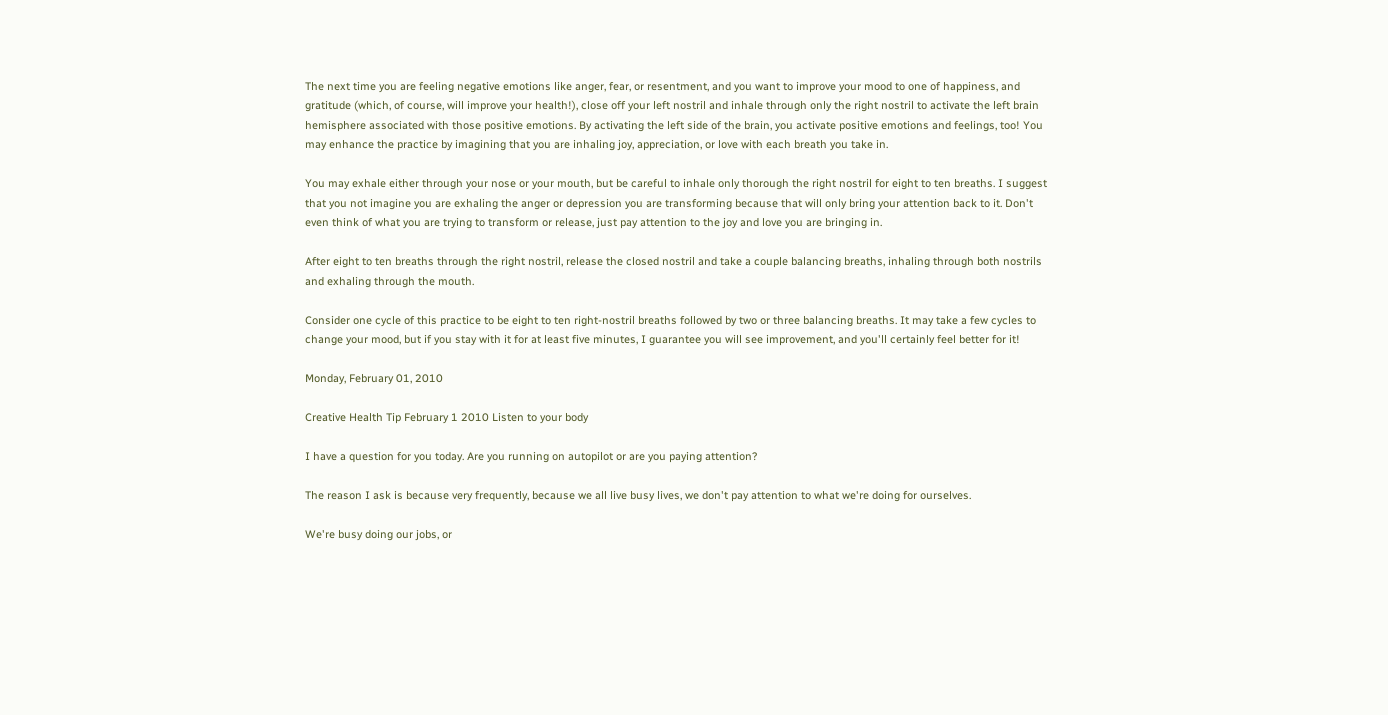The next time you are feeling negative emotions like anger, fear, or resentment, and you want to improve your mood to one of happiness, and gratitude (which, of course, will improve your health!), close off your left nostril and inhale through only the right nostril to activate the left brain hemisphere associated with those positive emotions. By activating the left side of the brain, you activate positive emotions and feelings, too! You may enhance the practice by imagining that you are inhaling joy, appreciation, or love with each breath you take in.

You may exhale either through your nose or your mouth, but be careful to inhale only thorough the right nostril for eight to ten breaths. I suggest that you not imagine you are exhaling the anger or depression you are transforming because that will only bring your attention back to it. Don't even think of what you are trying to transform or release, just pay attention to the joy and love you are bringing in.

After eight to ten breaths through the right nostril, release the closed nostril and take a couple balancing breaths, inhaling through both nostrils and exhaling through the mouth.

Consider one cycle of this practice to be eight to ten right-nostril breaths followed by two or three balancing breaths. It may take a few cycles to change your mood, but if you stay with it for at least five minutes, I guarantee you will see improvement, and you'll certainly feel better for it!

Monday, February 01, 2010

Creative Health Tip February 1 2010 Listen to your body

I have a question for you today. Are you running on autopilot or are you paying attention?

The reason I ask is because very frequently, because we all live busy lives, we don't pay attention to what we're doing for ourselves.

We're busy doing our jobs, or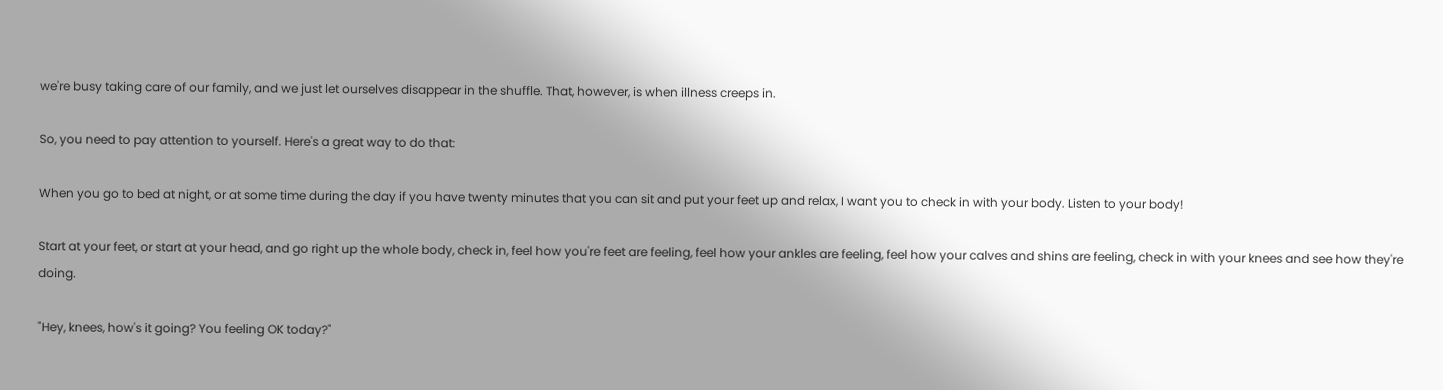we're busy taking care of our family, and we just let ourselves disappear in the shuffle. That, however, is when illness creeps in.

So, you need to pay attention to yourself. Here's a great way to do that:

When you go to bed at night, or at some time during the day if you have twenty minutes that you can sit and put your feet up and relax, I want you to check in with your body. Listen to your body!

Start at your feet, or start at your head, and go right up the whole body, check in, feel how you're feet are feeling, feel how your ankles are feeling, feel how your calves and shins are feeling, check in with your knees and see how they're doing.

"Hey, knees, how's it going? You feeling OK today?"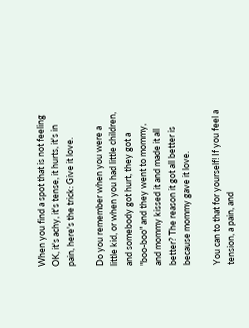When you find a spot that is not feeling OK, it's achy, it's tense, it hurts, it's in pain, here's the trick: Give it love.

Do you remember when you were a little kid, or when you had little children, and somebody got hurt, they got a "boo-boo" and they went to mommy, and mommy kissed it and made it all better? The reason it got all better is because mommy gave it love.

You can to that for yourself! If you feel a tension, a pain, and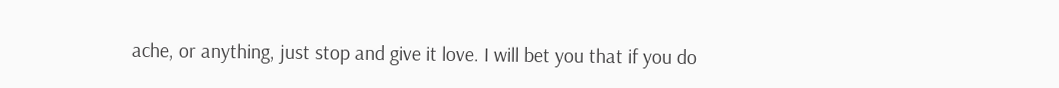ache, or anything, just stop and give it love. I will bet you that if you do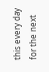this every day for the next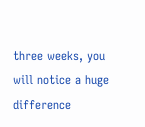three weeks, you will notice a huge difference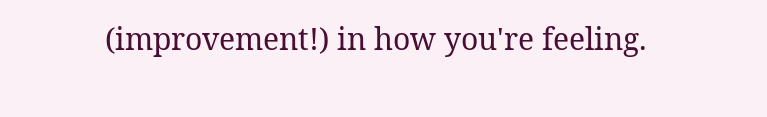(improvement!) in how you're feeling.